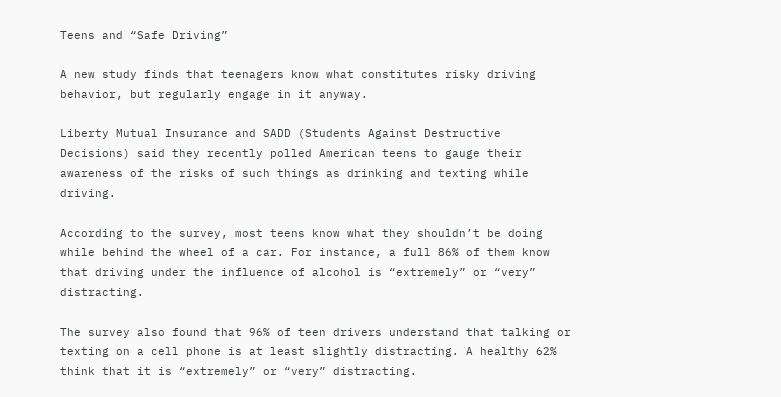Teens and “Safe Driving”

A new study finds that teenagers know what constitutes risky driving behavior, but regularly engage in it anyway.

Liberty Mutual Insurance and SADD (Students Against Destructive Decisions) said they recently polled American teens to gauge their awareness of the risks of such things as drinking and texting while driving.

According to the survey, most teens know what they shouldn’t be doing while behind the wheel of a car. For instance, a full 86% of them know that driving under the influence of alcohol is “extremely” or “very” distracting.

The survey also found that 96% of teen drivers understand that talking or texting on a cell phone is at least slightly distracting. A healthy 62% think that it is “extremely” or “very” distracting.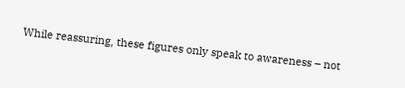While reassuring, these figures only speak to awareness – not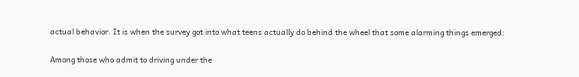actual behavior. It is when the survey got into what teens actually do behind the wheel that some alarming things emerged:

Among those who admit to driving under the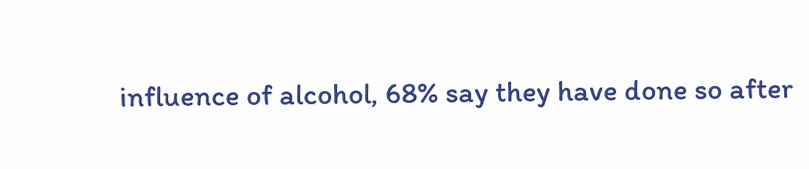influence of alcohol, 68% say they have done so after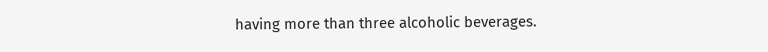having more than three alcoholic beverages.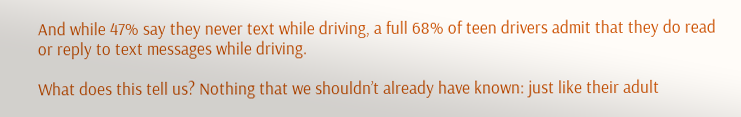And while 47% say they never text while driving, a full 68% of teen drivers admit that they do read or reply to text messages while driving.

What does this tell us? Nothing that we shouldn’t already have known: just like their adult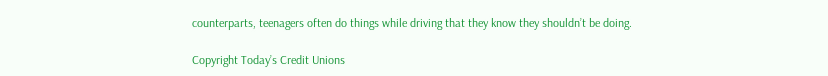counterparts, teenagers often do things while driving that they know they shouldn’t be doing.

Copyright Today’s Credit Unions